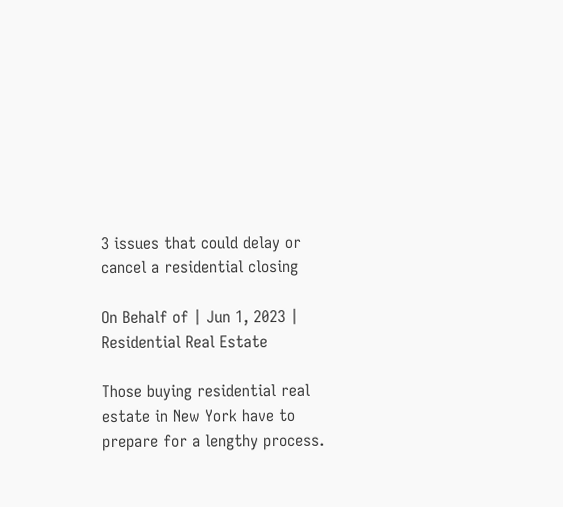3 issues that could delay or cancel a residential closing

On Behalf of | Jun 1, 2023 | Residential Real Estate

Those buying residential real estate in New York have to prepare for a lengthy process.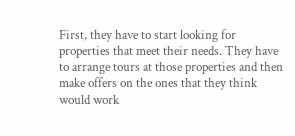First, they have to start looking for properties that meet their needs. They have to arrange tours at those properties and then make offers on the ones that they think would work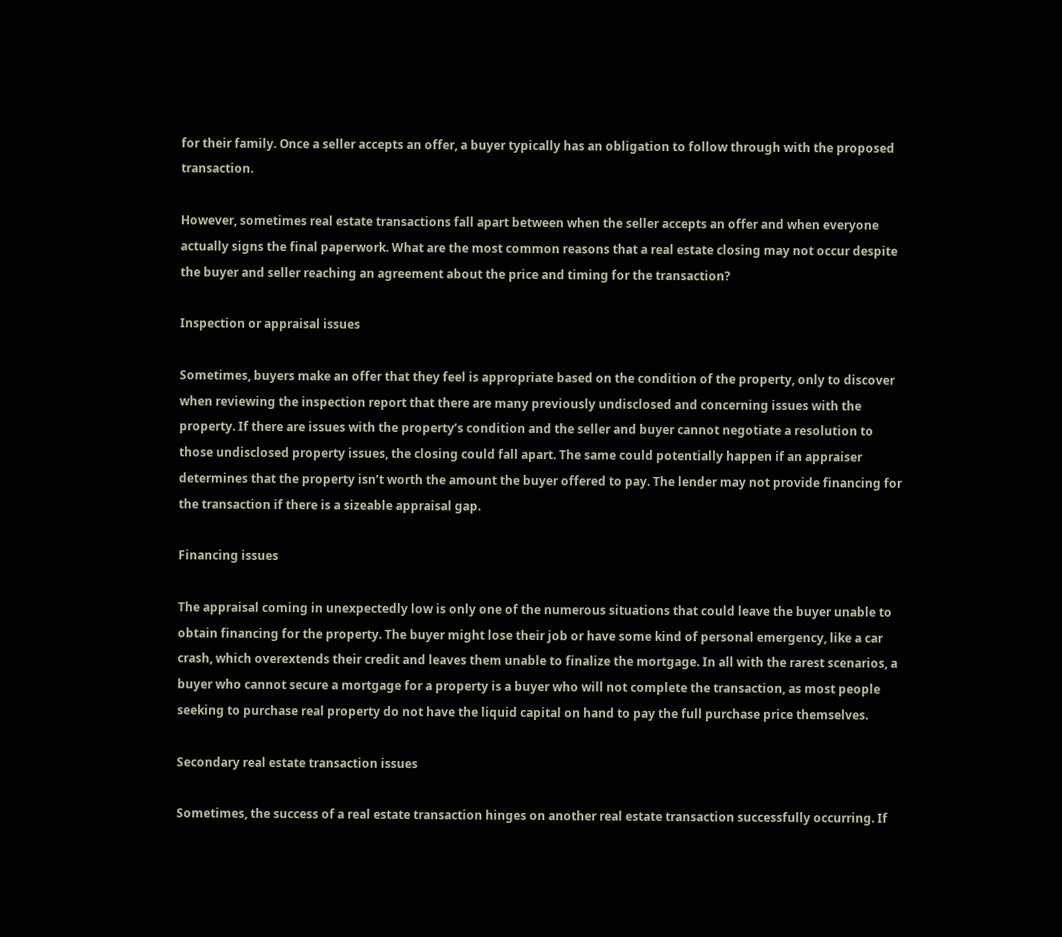for their family. Once a seller accepts an offer, a buyer typically has an obligation to follow through with the proposed transaction.

However, sometimes real estate transactions fall apart between when the seller accepts an offer and when everyone actually signs the final paperwork. What are the most common reasons that a real estate closing may not occur despite the buyer and seller reaching an agreement about the price and timing for the transaction?

Inspection or appraisal issues

Sometimes, buyers make an offer that they feel is appropriate based on the condition of the property, only to discover when reviewing the inspection report that there are many previously undisclosed and concerning issues with the property. If there are issues with the property’s condition and the seller and buyer cannot negotiate a resolution to those undisclosed property issues, the closing could fall apart. The same could potentially happen if an appraiser determines that the property isn’t worth the amount the buyer offered to pay. The lender may not provide financing for the transaction if there is a sizeable appraisal gap.

Financing issues

The appraisal coming in unexpectedly low is only one of the numerous situations that could leave the buyer unable to obtain financing for the property. The buyer might lose their job or have some kind of personal emergency, like a car crash, which overextends their credit and leaves them unable to finalize the mortgage. In all with the rarest scenarios, a buyer who cannot secure a mortgage for a property is a buyer who will not complete the transaction, as most people seeking to purchase real property do not have the liquid capital on hand to pay the full purchase price themselves.

Secondary real estate transaction issues

Sometimes, the success of a real estate transaction hinges on another real estate transaction successfully occurring. If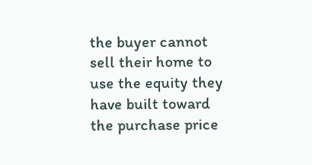the buyer cannot sell their home to use the equity they have built toward the purchase price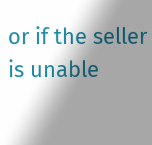or if the seller is unable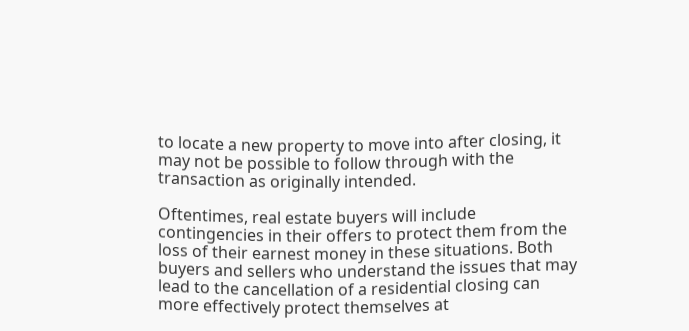to locate a new property to move into after closing, it may not be possible to follow through with the transaction as originally intended.

Oftentimes, real estate buyers will include contingencies in their offers to protect them from the loss of their earnest money in these situations. Both buyers and sellers who understand the issues that may lead to the cancellation of a residential closing can more effectively protect themselves at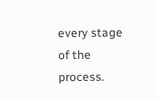every stage of the process.